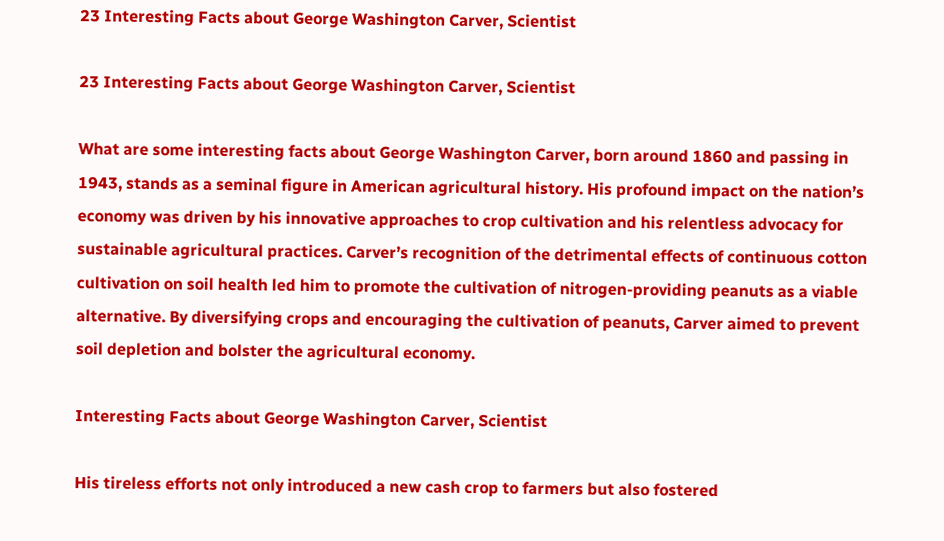23 Interesting Facts about George Washington Carver, Scientist

23 Interesting Facts about George Washington Carver, Scientist

What are some interesting facts about George Washington Carver, born around 1860 and passing in 1943, stands as a seminal figure in American agricultural history. His profound impact on the nation’s economy was driven by his innovative approaches to crop cultivation and his relentless advocacy for sustainable agricultural practices. Carver’s recognition of the detrimental effects of continuous cotton cultivation on soil health led him to promote the cultivation of nitrogen-providing peanuts as a viable alternative. By diversifying crops and encouraging the cultivation of peanuts, Carver aimed to prevent soil depletion and bolster the agricultural economy.

Interesting Facts about George Washington Carver, Scientist

His tireless efforts not only introduced a new cash crop to farmers but also fostered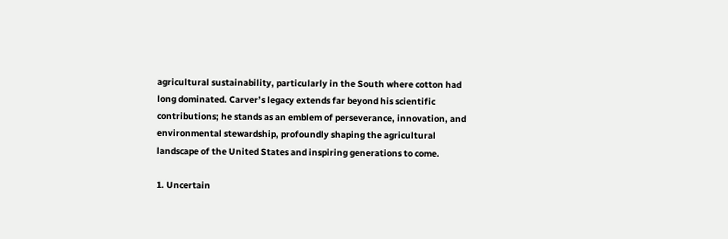agricultural sustainability, particularly in the South where cotton had long dominated. Carver’s legacy extends far beyond his scientific contributions; he stands as an emblem of perseverance, innovation, and environmental stewardship, profoundly shaping the agricultural landscape of the United States and inspiring generations to come.

1. Uncertain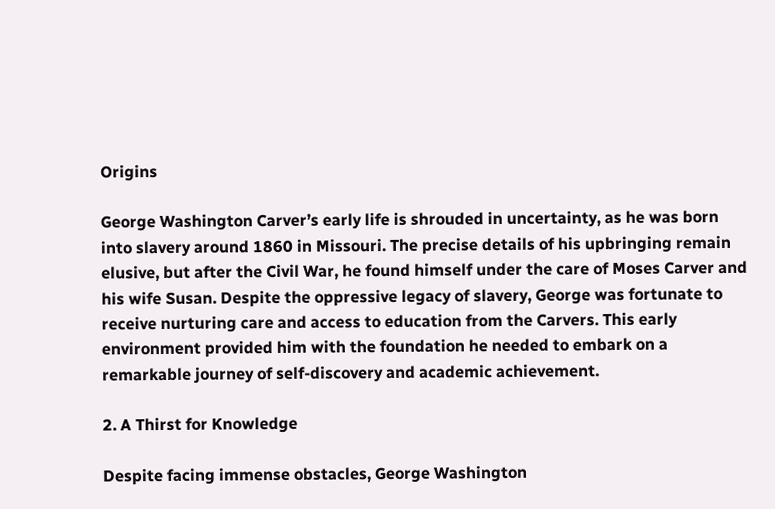Origins

George Washington Carver’s early life is shrouded in uncertainty, as he was born into slavery around 1860 in Missouri. The precise details of his upbringing remain elusive, but after the Civil War, he found himself under the care of Moses Carver and his wife Susan. Despite the oppressive legacy of slavery, George was fortunate to receive nurturing care and access to education from the Carvers. This early environment provided him with the foundation he needed to embark on a remarkable journey of self-discovery and academic achievement.

2. A Thirst for Knowledge

Despite facing immense obstacles, George Washington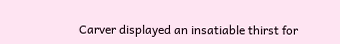Carver displayed an insatiable thirst for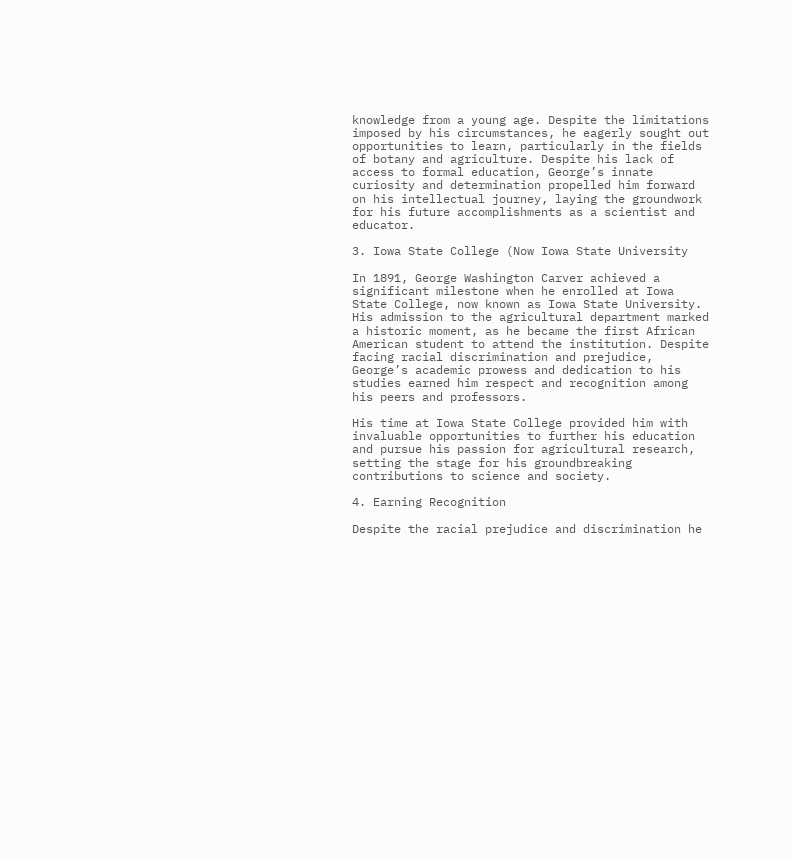knowledge from a young age. Despite the limitations imposed by his circumstances, he eagerly sought out opportunities to learn, particularly in the fields of botany and agriculture. Despite his lack of access to formal education, George’s innate curiosity and determination propelled him forward on his intellectual journey, laying the groundwork for his future accomplishments as a scientist and educator.

3. Iowa State College (Now Iowa State University

In 1891, George Washington Carver achieved a significant milestone when he enrolled at Iowa State College, now known as Iowa State University. His admission to the agricultural department marked a historic moment, as he became the first African American student to attend the institution. Despite facing racial discrimination and prejudice, George’s academic prowess and dedication to his studies earned him respect and recognition among his peers and professors.

His time at Iowa State College provided him with invaluable opportunities to further his education and pursue his passion for agricultural research, setting the stage for his groundbreaking contributions to science and society.

4. Earning Recognition

Despite the racial prejudice and discrimination he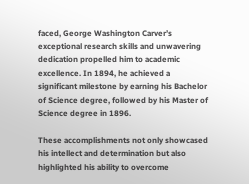faced, George Washington Carver’s exceptional research skills and unwavering dedication propelled him to academic excellence. In 1894, he achieved a significant milestone by earning his Bachelor of Science degree, followed by his Master of Science degree in 1896.

These accomplishments not only showcased his intellect and determination but also highlighted his ability to overcome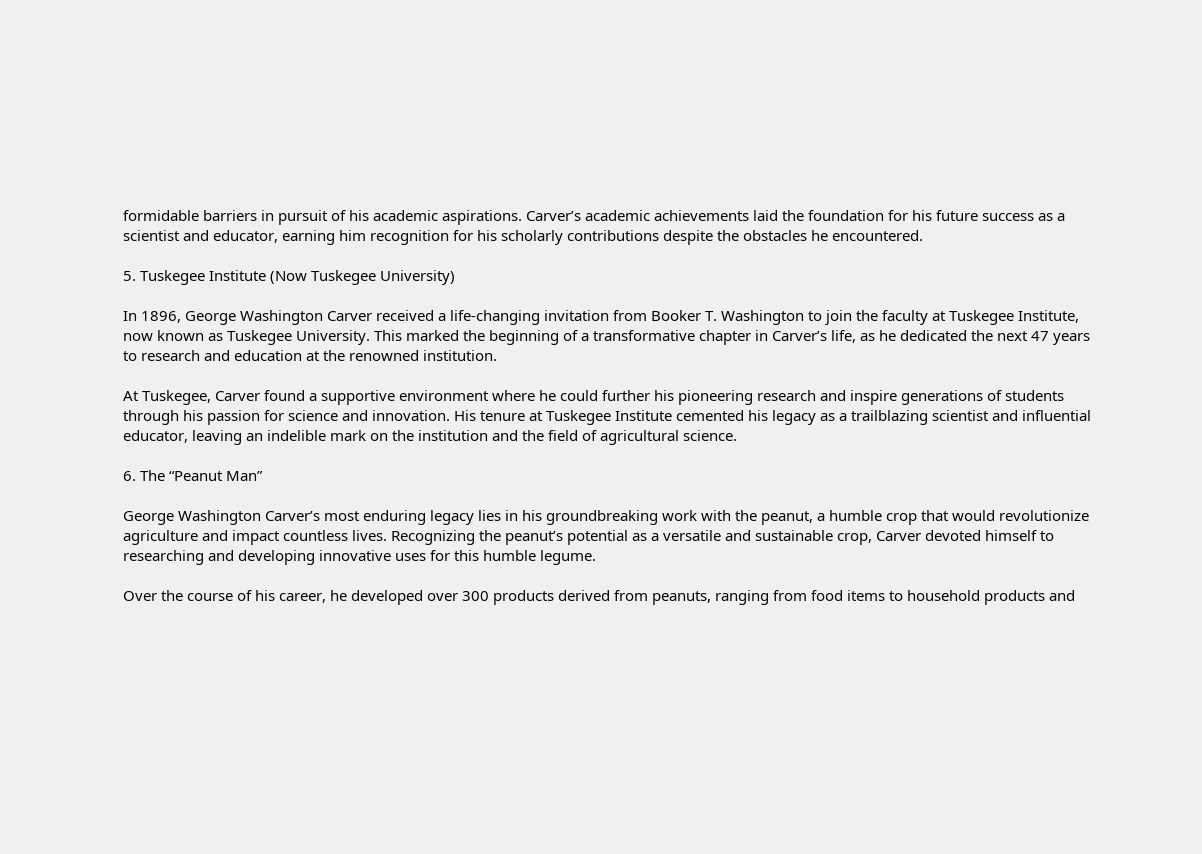formidable barriers in pursuit of his academic aspirations. Carver’s academic achievements laid the foundation for his future success as a scientist and educator, earning him recognition for his scholarly contributions despite the obstacles he encountered.

5. Tuskegee Institute (Now Tuskegee University)

In 1896, George Washington Carver received a life-changing invitation from Booker T. Washington to join the faculty at Tuskegee Institute, now known as Tuskegee University. This marked the beginning of a transformative chapter in Carver’s life, as he dedicated the next 47 years to research and education at the renowned institution.

At Tuskegee, Carver found a supportive environment where he could further his pioneering research and inspire generations of students through his passion for science and innovation. His tenure at Tuskegee Institute cemented his legacy as a trailblazing scientist and influential educator, leaving an indelible mark on the institution and the field of agricultural science.

6. The “Peanut Man”

George Washington Carver’s most enduring legacy lies in his groundbreaking work with the peanut, a humble crop that would revolutionize agriculture and impact countless lives. Recognizing the peanut’s potential as a versatile and sustainable crop, Carver devoted himself to researching and developing innovative uses for this humble legume.

Over the course of his career, he developed over 300 products derived from peanuts, ranging from food items to household products and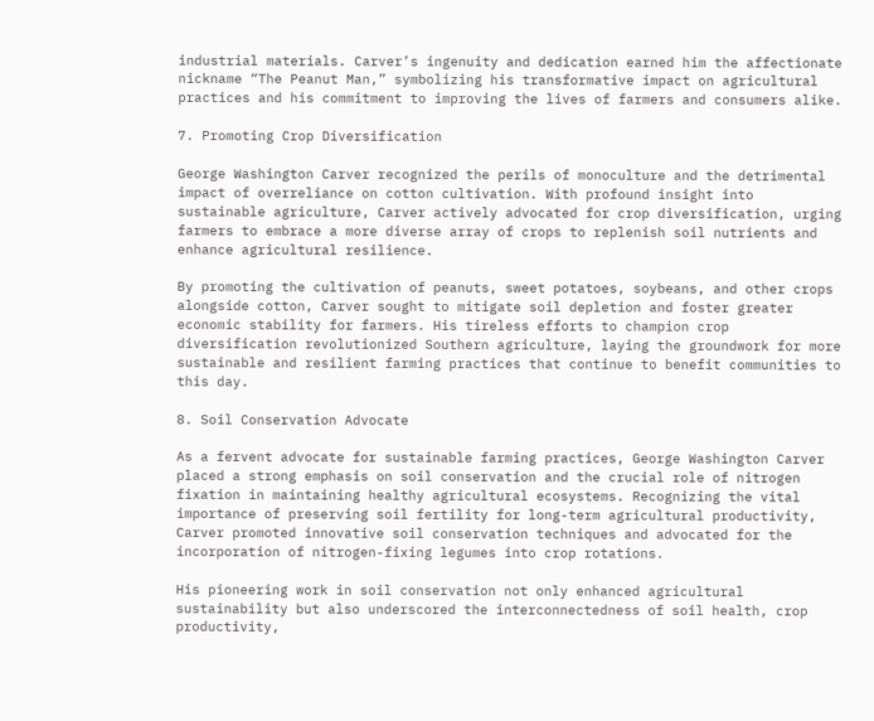industrial materials. Carver’s ingenuity and dedication earned him the affectionate nickname “The Peanut Man,” symbolizing his transformative impact on agricultural practices and his commitment to improving the lives of farmers and consumers alike.

7. Promoting Crop Diversification

George Washington Carver recognized the perils of monoculture and the detrimental impact of overreliance on cotton cultivation. With profound insight into sustainable agriculture, Carver actively advocated for crop diversification, urging farmers to embrace a more diverse array of crops to replenish soil nutrients and enhance agricultural resilience.

By promoting the cultivation of peanuts, sweet potatoes, soybeans, and other crops alongside cotton, Carver sought to mitigate soil depletion and foster greater economic stability for farmers. His tireless efforts to champion crop diversification revolutionized Southern agriculture, laying the groundwork for more sustainable and resilient farming practices that continue to benefit communities to this day.

8. Soil Conservation Advocate

As a fervent advocate for sustainable farming practices, George Washington Carver placed a strong emphasis on soil conservation and the crucial role of nitrogen fixation in maintaining healthy agricultural ecosystems. Recognizing the vital importance of preserving soil fertility for long-term agricultural productivity, Carver promoted innovative soil conservation techniques and advocated for the incorporation of nitrogen-fixing legumes into crop rotations.

His pioneering work in soil conservation not only enhanced agricultural sustainability but also underscored the interconnectedness of soil health, crop productivity,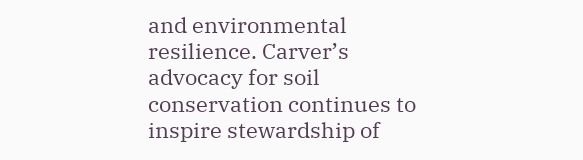and environmental resilience. Carver’s advocacy for soil conservation continues to inspire stewardship of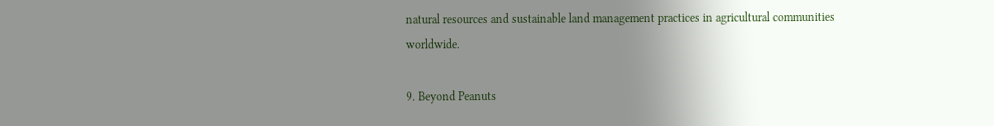natural resources and sustainable land management practices in agricultural communities worldwide.

9. Beyond Peanuts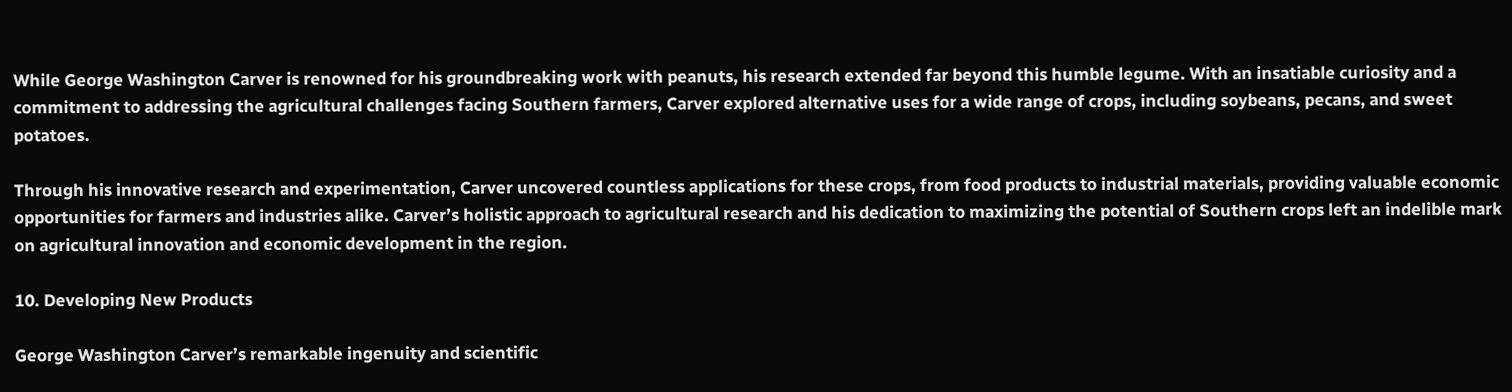While George Washington Carver is renowned for his groundbreaking work with peanuts, his research extended far beyond this humble legume. With an insatiable curiosity and a commitment to addressing the agricultural challenges facing Southern farmers, Carver explored alternative uses for a wide range of crops, including soybeans, pecans, and sweet potatoes.

Through his innovative research and experimentation, Carver uncovered countless applications for these crops, from food products to industrial materials, providing valuable economic opportunities for farmers and industries alike. Carver’s holistic approach to agricultural research and his dedication to maximizing the potential of Southern crops left an indelible mark on agricultural innovation and economic development in the region.

10. Developing New Products

George Washington Carver’s remarkable ingenuity and scientific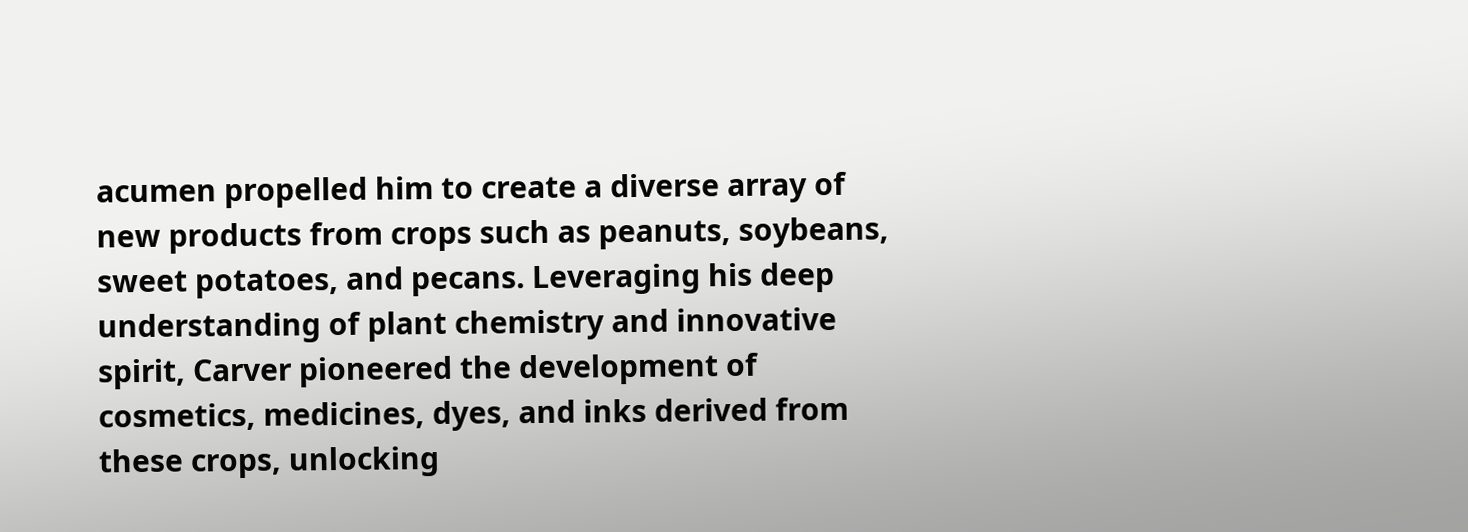acumen propelled him to create a diverse array of new products from crops such as peanuts, soybeans, sweet potatoes, and pecans. Leveraging his deep understanding of plant chemistry and innovative spirit, Carver pioneered the development of cosmetics, medicines, dyes, and inks derived from these crops, unlocking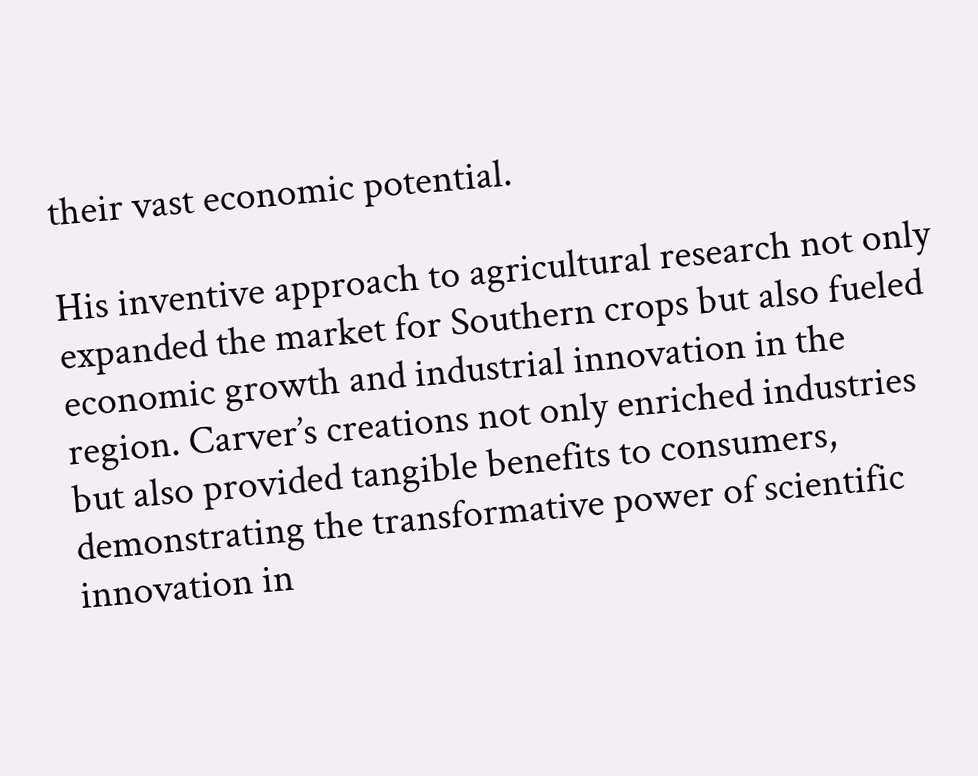their vast economic potential.

His inventive approach to agricultural research not only expanded the market for Southern crops but also fueled economic growth and industrial innovation in the region. Carver’s creations not only enriched industries but also provided tangible benefits to consumers, demonstrating the transformative power of scientific innovation in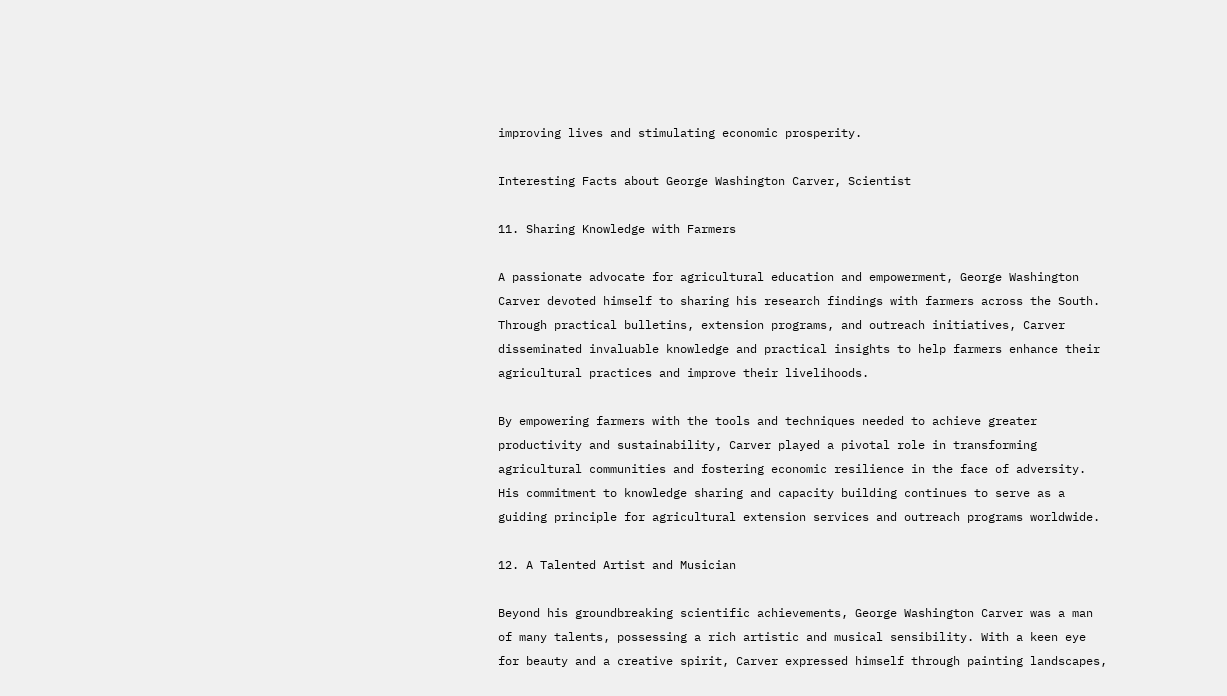improving lives and stimulating economic prosperity.

Interesting Facts about George Washington Carver, Scientist

11. Sharing Knowledge with Farmers

A passionate advocate for agricultural education and empowerment, George Washington Carver devoted himself to sharing his research findings with farmers across the South. Through practical bulletins, extension programs, and outreach initiatives, Carver disseminated invaluable knowledge and practical insights to help farmers enhance their agricultural practices and improve their livelihoods.

By empowering farmers with the tools and techniques needed to achieve greater productivity and sustainability, Carver played a pivotal role in transforming agricultural communities and fostering economic resilience in the face of adversity. His commitment to knowledge sharing and capacity building continues to serve as a guiding principle for agricultural extension services and outreach programs worldwide.

12. A Talented Artist and Musician

Beyond his groundbreaking scientific achievements, George Washington Carver was a man of many talents, possessing a rich artistic and musical sensibility. With a keen eye for beauty and a creative spirit, Carver expressed himself through painting landscapes,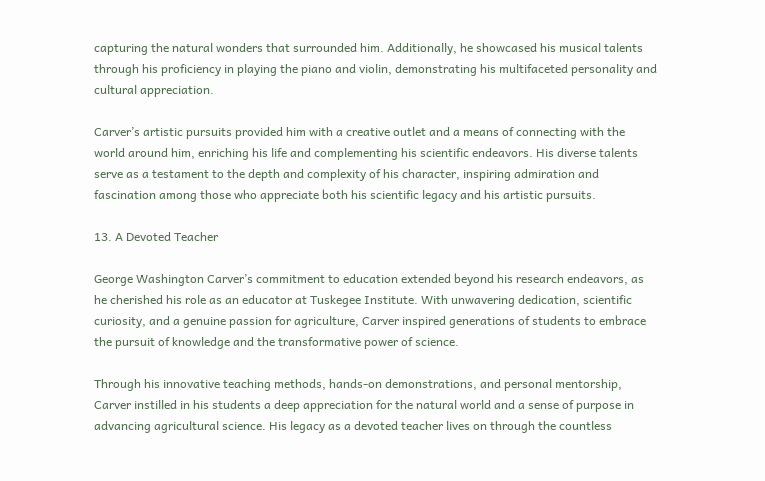capturing the natural wonders that surrounded him. Additionally, he showcased his musical talents through his proficiency in playing the piano and violin, demonstrating his multifaceted personality and cultural appreciation.

Carver’s artistic pursuits provided him with a creative outlet and a means of connecting with the world around him, enriching his life and complementing his scientific endeavors. His diverse talents serve as a testament to the depth and complexity of his character, inspiring admiration and fascination among those who appreciate both his scientific legacy and his artistic pursuits.

13. A Devoted Teacher

George Washington Carver’s commitment to education extended beyond his research endeavors, as he cherished his role as an educator at Tuskegee Institute. With unwavering dedication, scientific curiosity, and a genuine passion for agriculture, Carver inspired generations of students to embrace the pursuit of knowledge and the transformative power of science.

Through his innovative teaching methods, hands-on demonstrations, and personal mentorship, Carver instilled in his students a deep appreciation for the natural world and a sense of purpose in advancing agricultural science. His legacy as a devoted teacher lives on through the countless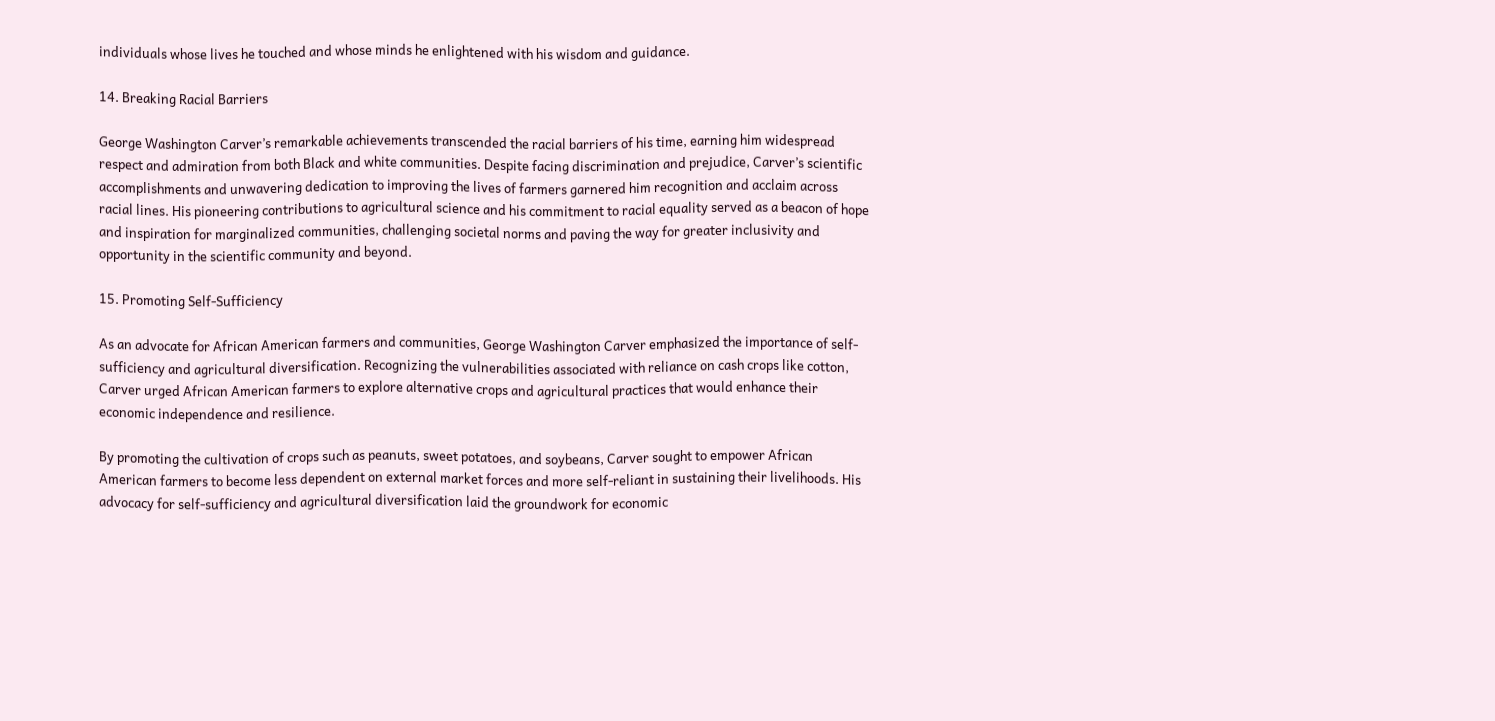individuals whose lives he touched and whose minds he enlightened with his wisdom and guidance.

14. Breaking Racial Barriers

George Washington Carver’s remarkable achievements transcended the racial barriers of his time, earning him widespread respect and admiration from both Black and white communities. Despite facing discrimination and prejudice, Carver’s scientific accomplishments and unwavering dedication to improving the lives of farmers garnered him recognition and acclaim across racial lines. His pioneering contributions to agricultural science and his commitment to racial equality served as a beacon of hope and inspiration for marginalized communities, challenging societal norms and paving the way for greater inclusivity and opportunity in the scientific community and beyond.

15. Promoting Self-Sufficiency

As an advocate for African American farmers and communities, George Washington Carver emphasized the importance of self-sufficiency and agricultural diversification. Recognizing the vulnerabilities associated with reliance on cash crops like cotton, Carver urged African American farmers to explore alternative crops and agricultural practices that would enhance their economic independence and resilience.

By promoting the cultivation of crops such as peanuts, sweet potatoes, and soybeans, Carver sought to empower African American farmers to become less dependent on external market forces and more self-reliant in sustaining their livelihoods. His advocacy for self-sufficiency and agricultural diversification laid the groundwork for economic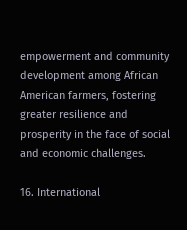empowerment and community development among African American farmers, fostering greater resilience and prosperity in the face of social and economic challenges.

16. International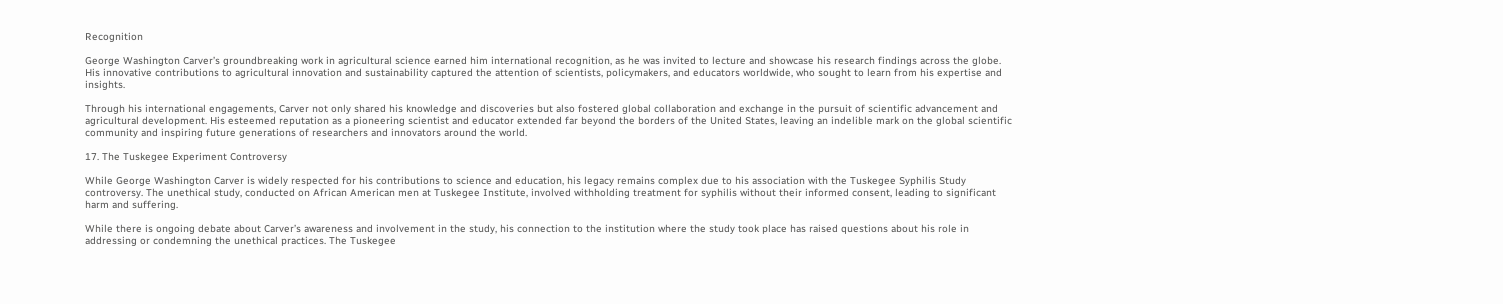Recognition

George Washington Carver’s groundbreaking work in agricultural science earned him international recognition, as he was invited to lecture and showcase his research findings across the globe. His innovative contributions to agricultural innovation and sustainability captured the attention of scientists, policymakers, and educators worldwide, who sought to learn from his expertise and insights.

Through his international engagements, Carver not only shared his knowledge and discoveries but also fostered global collaboration and exchange in the pursuit of scientific advancement and agricultural development. His esteemed reputation as a pioneering scientist and educator extended far beyond the borders of the United States, leaving an indelible mark on the global scientific community and inspiring future generations of researchers and innovators around the world.

17. The Tuskegee Experiment Controversy

While George Washington Carver is widely respected for his contributions to science and education, his legacy remains complex due to his association with the Tuskegee Syphilis Study controversy. The unethical study, conducted on African American men at Tuskegee Institute, involved withholding treatment for syphilis without their informed consent, leading to significant harm and suffering.

While there is ongoing debate about Carver’s awareness and involvement in the study, his connection to the institution where the study took place has raised questions about his role in addressing or condemning the unethical practices. The Tuskegee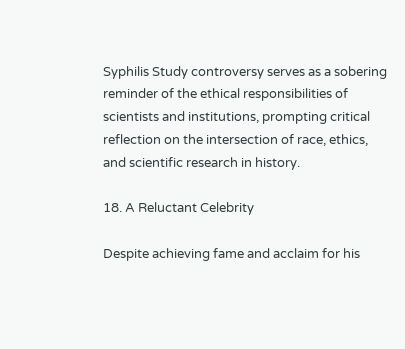Syphilis Study controversy serves as a sobering reminder of the ethical responsibilities of scientists and institutions, prompting critical reflection on the intersection of race, ethics, and scientific research in history.

18. A Reluctant Celebrity

Despite achieving fame and acclaim for his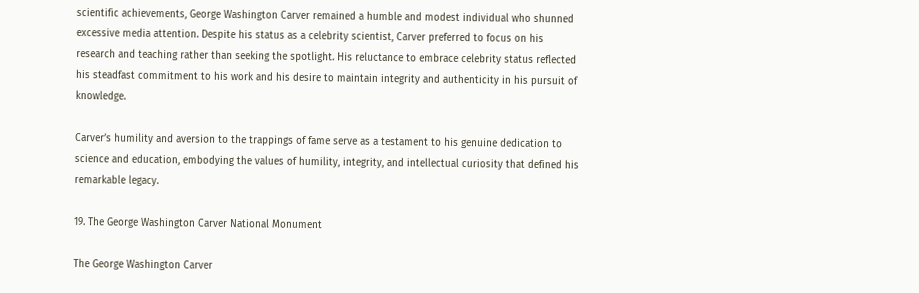scientific achievements, George Washington Carver remained a humble and modest individual who shunned excessive media attention. Despite his status as a celebrity scientist, Carver preferred to focus on his research and teaching rather than seeking the spotlight. His reluctance to embrace celebrity status reflected his steadfast commitment to his work and his desire to maintain integrity and authenticity in his pursuit of knowledge.

Carver’s humility and aversion to the trappings of fame serve as a testament to his genuine dedication to science and education, embodying the values of humility, integrity, and intellectual curiosity that defined his remarkable legacy.

19. The George Washington Carver National Monument

The George Washington Carver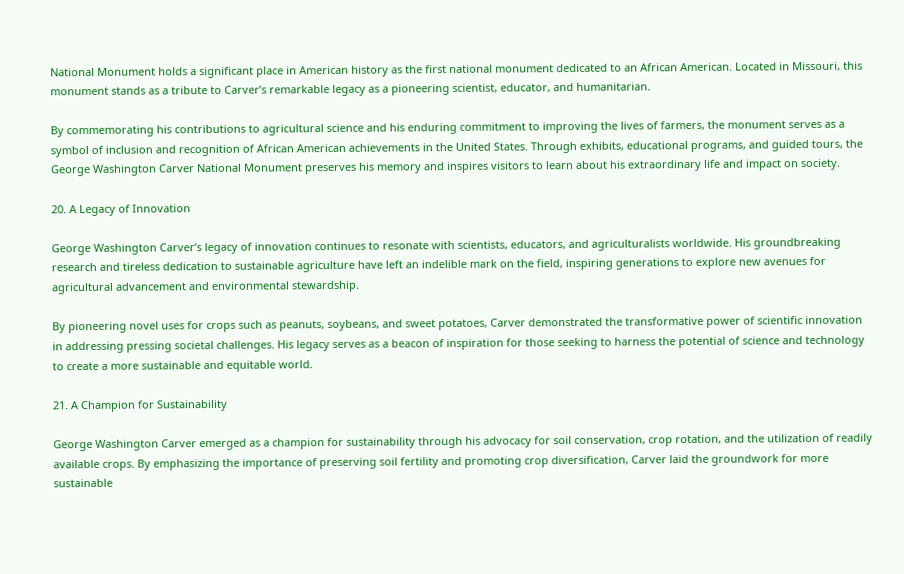National Monument holds a significant place in American history as the first national monument dedicated to an African American. Located in Missouri, this monument stands as a tribute to Carver’s remarkable legacy as a pioneering scientist, educator, and humanitarian.

By commemorating his contributions to agricultural science and his enduring commitment to improving the lives of farmers, the monument serves as a symbol of inclusion and recognition of African American achievements in the United States. Through exhibits, educational programs, and guided tours, the George Washington Carver National Monument preserves his memory and inspires visitors to learn about his extraordinary life and impact on society.

20. A Legacy of Innovation

George Washington Carver’s legacy of innovation continues to resonate with scientists, educators, and agriculturalists worldwide. His groundbreaking research and tireless dedication to sustainable agriculture have left an indelible mark on the field, inspiring generations to explore new avenues for agricultural advancement and environmental stewardship.

By pioneering novel uses for crops such as peanuts, soybeans, and sweet potatoes, Carver demonstrated the transformative power of scientific innovation in addressing pressing societal challenges. His legacy serves as a beacon of inspiration for those seeking to harness the potential of science and technology to create a more sustainable and equitable world.

21. A Champion for Sustainability

George Washington Carver emerged as a champion for sustainability through his advocacy for soil conservation, crop rotation, and the utilization of readily available crops. By emphasizing the importance of preserving soil fertility and promoting crop diversification, Carver laid the groundwork for more sustainable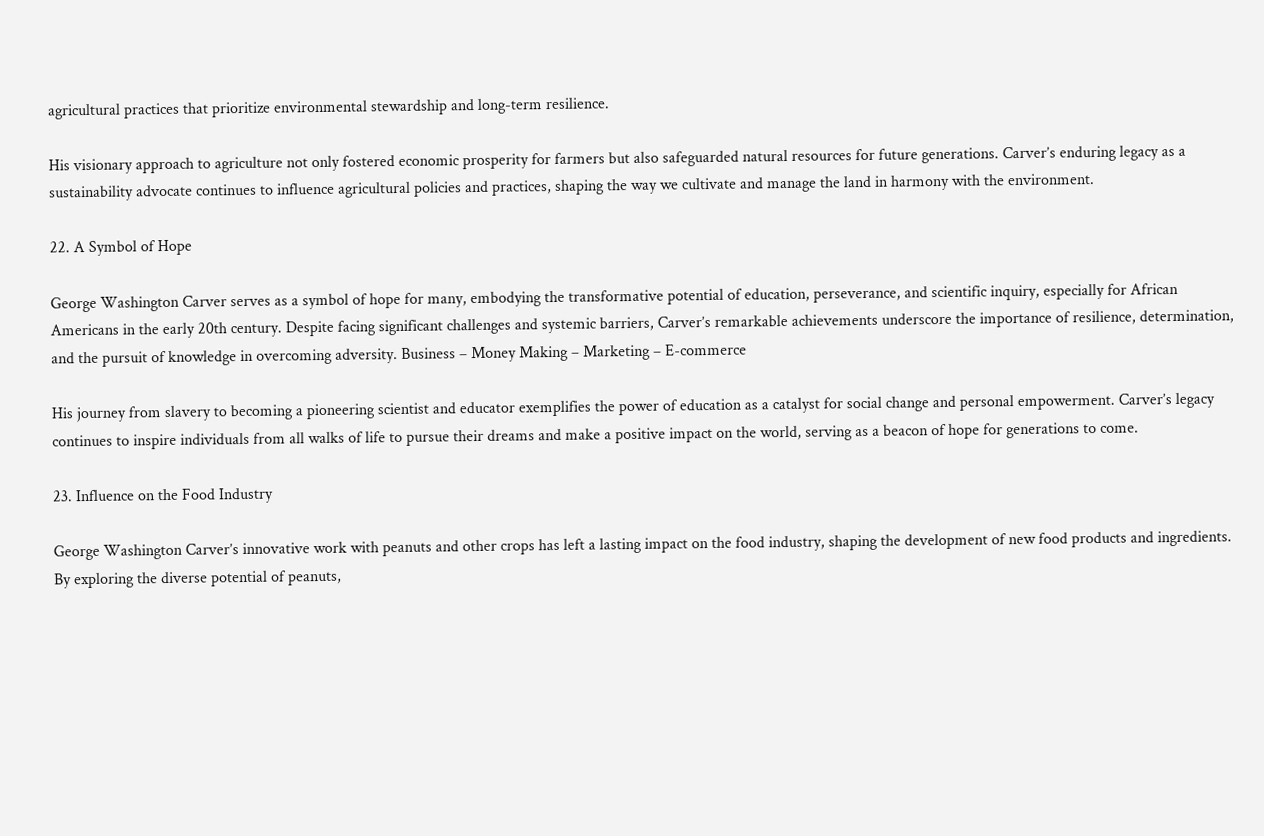agricultural practices that prioritize environmental stewardship and long-term resilience.

His visionary approach to agriculture not only fostered economic prosperity for farmers but also safeguarded natural resources for future generations. Carver’s enduring legacy as a sustainability advocate continues to influence agricultural policies and practices, shaping the way we cultivate and manage the land in harmony with the environment.

22. A Symbol of Hope

George Washington Carver serves as a symbol of hope for many, embodying the transformative potential of education, perseverance, and scientific inquiry, especially for African Americans in the early 20th century. Despite facing significant challenges and systemic barriers, Carver’s remarkable achievements underscore the importance of resilience, determination, and the pursuit of knowledge in overcoming adversity. Business – Money Making – Marketing – E-commerce

His journey from slavery to becoming a pioneering scientist and educator exemplifies the power of education as a catalyst for social change and personal empowerment. Carver’s legacy continues to inspire individuals from all walks of life to pursue their dreams and make a positive impact on the world, serving as a beacon of hope for generations to come.

23. Influence on the Food Industry

George Washington Carver’s innovative work with peanuts and other crops has left a lasting impact on the food industry, shaping the development of new food products and ingredients. By exploring the diverse potential of peanuts,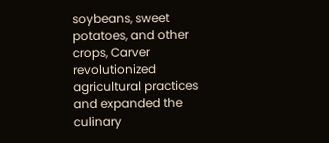soybeans, sweet potatoes, and other crops, Carver revolutionized agricultural practices and expanded the culinary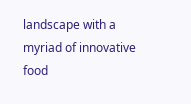landscape with a myriad of innovative food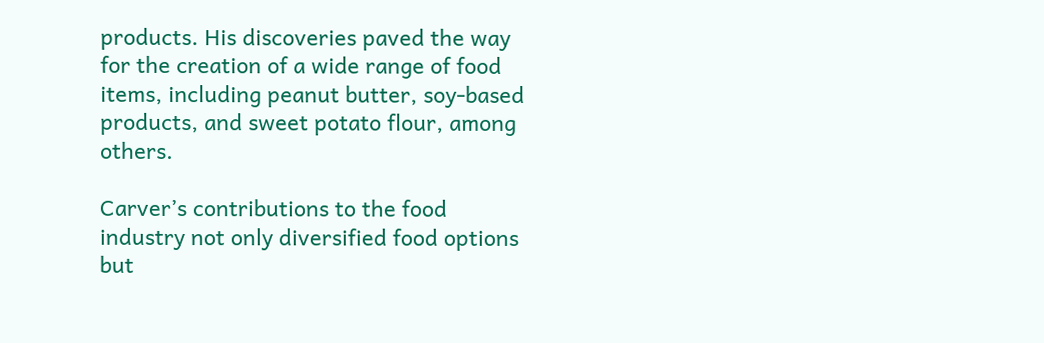products. His discoveries paved the way for the creation of a wide range of food items, including peanut butter, soy-based products, and sweet potato flour, among others.

Carver’s contributions to the food industry not only diversified food options but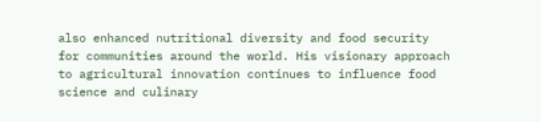also enhanced nutritional diversity and food security for communities around the world. His visionary approach to agricultural innovation continues to influence food science and culinary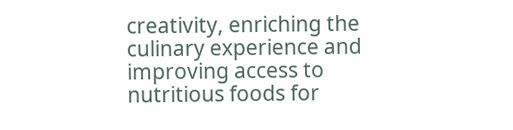creativity, enriching the culinary experience and improving access to nutritious foods for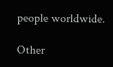people worldwide.

Other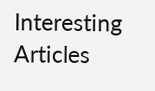Interesting Articles